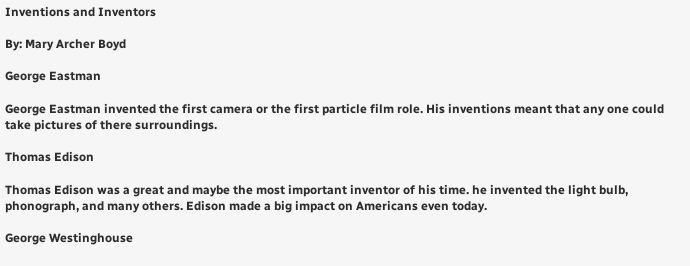Inventions and Inventors

By: Mary Archer Boyd

George Eastman

George Eastman invented the first camera or the first particle film role. His inventions meant that any one could take pictures of there surroundings.

Thomas Edison

Thomas Edison was a great and maybe the most important inventor of his time. he invented the light bulb, phonograph, and many others. Edison made a big impact on Americans even today.

George Westinghouse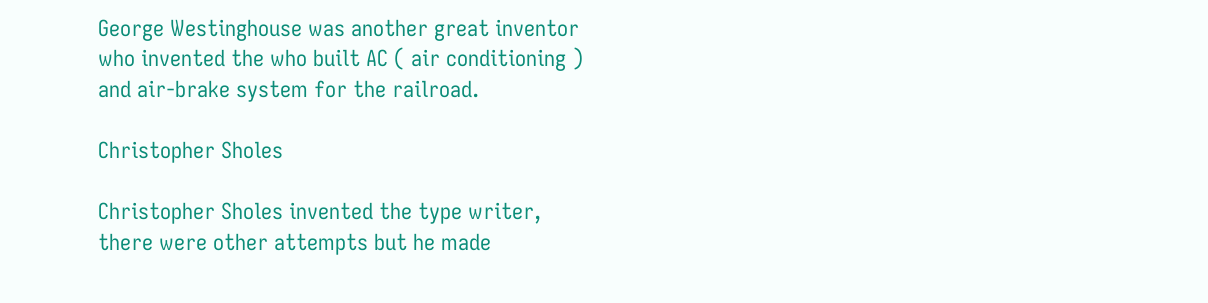George Westinghouse was another great inventor who invented the who built AC ( air conditioning ) and air-brake system for the railroad.

Christopher Sholes

Christopher Sholes invented the type writer, there were other attempts but he made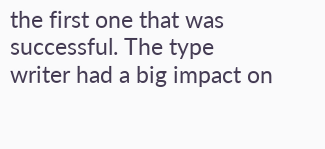the first one that was successful. The type writer had a big impact on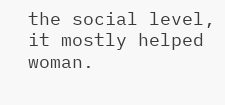the social level, it mostly helped woman.